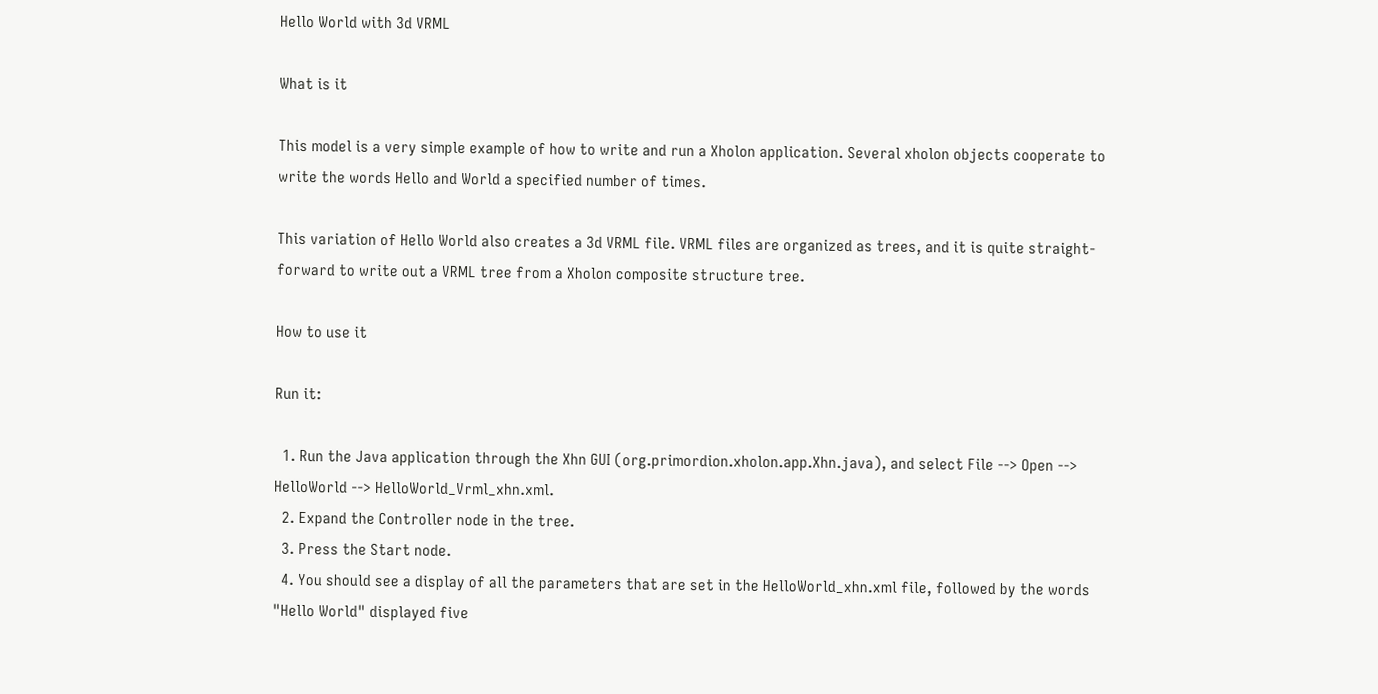Hello World with 3d VRML

What is it

This model is a very simple example of how to write and run a Xholon application. Several xholon objects cooperate to write the words Hello and World a specified number of times.

This variation of Hello World also creates a 3d VRML file. VRML files are organized as trees, and it is quite straight-forward to write out a VRML tree from a Xholon composite structure tree.

How to use it

Run it:

  1. Run the Java application through the Xhn GUI (org.primordion.xholon.app.Xhn.java), and select File --> Open --> HelloWorld --> HelloWorld_Vrml_xhn.xml.
  2. Expand the Controller node in the tree.
  3. Press the Start node.
  4. You should see a display of all the parameters that are set in the HelloWorld_xhn.xml file, followed by the words "Hello World" displayed five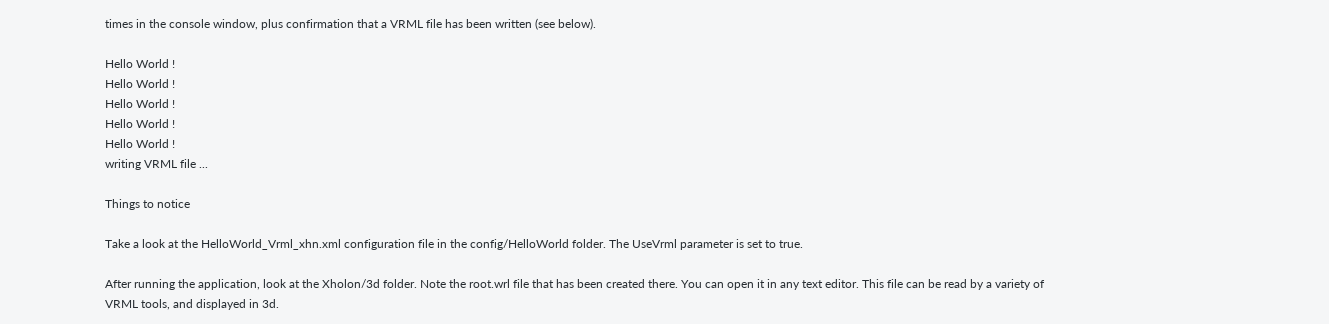times in the console window, plus confirmation that a VRML file has been written (see below).

Hello World !
Hello World !
Hello World !
Hello World !
Hello World !
writing VRML file ...

Things to notice

Take a look at the HelloWorld_Vrml_xhn.xml configuration file in the config/HelloWorld folder. The UseVrml parameter is set to true.

After running the application, look at the Xholon/3d folder. Note the root.wrl file that has been created there. You can open it in any text editor. This file can be read by a variety of VRML tools, and displayed in 3d.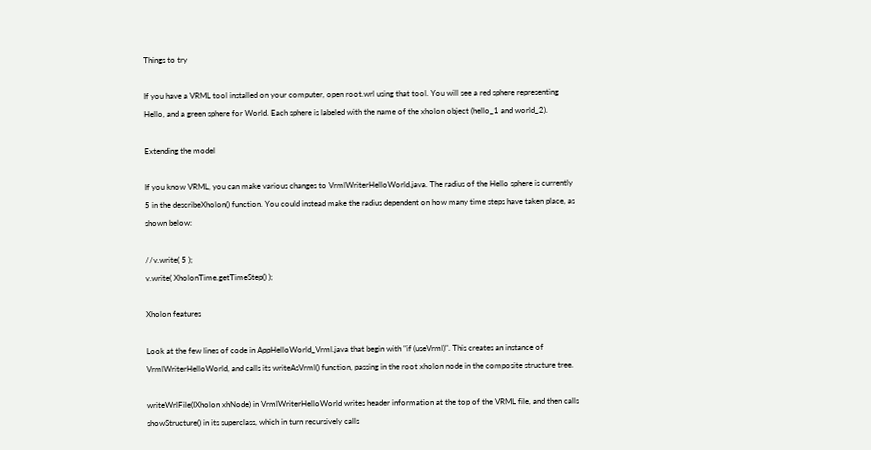Things to try

If you have a VRML tool installed on your computer, open root.wrl using that tool. You will see a red sphere representing Hello, and a green sphere for World. Each sphere is labeled with the name of the xholon object (hello_1 and world_2).

Extending the model

If you know VRML, you can make various changes to VrmlWriterHelloWorld.java. The radius of the Hello sphere is currently 5 in the describeXholon() function. You could instead make the radius dependent on how many time steps have taken place, as shown below:

//v.write( 5 );
v.write( XholonTime.getTimeStep() );

Xholon features

Look at the few lines of code in AppHelloWorld_Vrml.java that begin with "if (useVrml)". This creates an instance of VrmlWriterHelloWorld, and calls its writeAsVrml() function, passing in the root xholon node in the composite structure tree.

writeWrlFile(IXholon xhNode) in VrmlWriterHelloWorld writes header information at the top of the VRML file, and then calls showStructure() in its superclass, which in turn recursively calls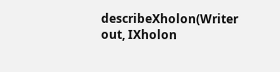describeXholon(Writer out, IXholon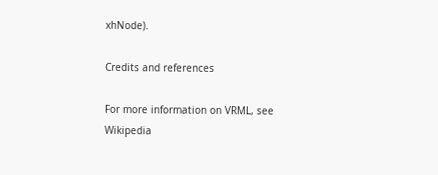xhNode).

Credits and references

For more information on VRML, see Wikipedia